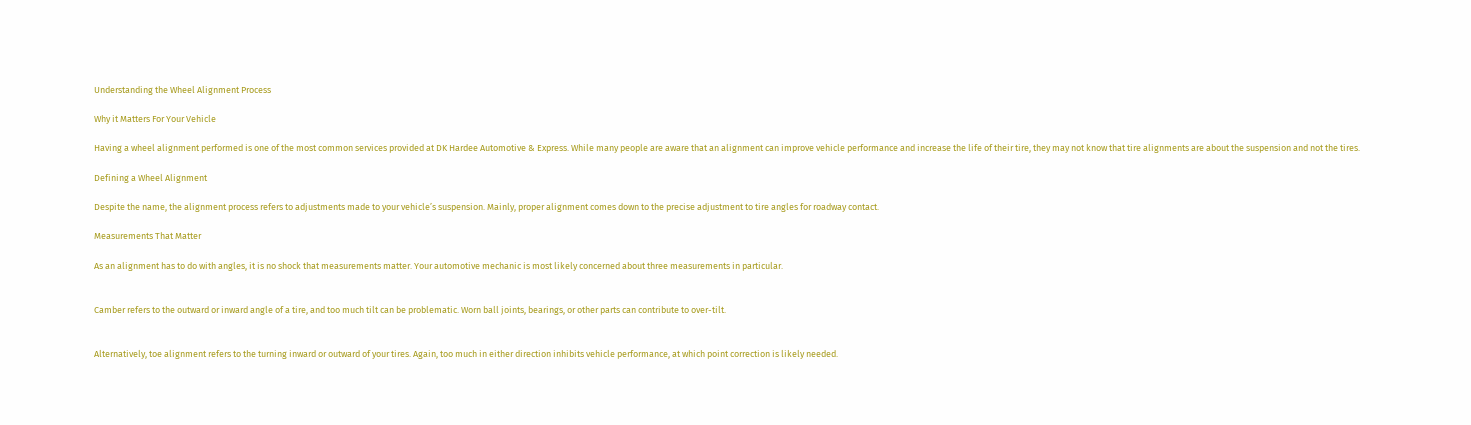Understanding the Wheel Alignment Process

Why it Matters For Your Vehicle

Having a wheel alignment performed is one of the most common services provided at DK Hardee Automotive & Express. While many people are aware that an alignment can improve vehicle performance and increase the life of their tire, they may not know that tire alignments are about the suspension and not the tires.

Defining a Wheel Alignment

Despite the name, the alignment process refers to adjustments made to your vehicle’s suspension. Mainly, proper alignment comes down to the precise adjustment to tire angles for roadway contact.

Measurements That Matter

As an alignment has to do with angles, it is no shock that measurements matter. Your automotive mechanic is most likely concerned about three measurements in particular.


Camber refers to the outward or inward angle of a tire, and too much tilt can be problematic. Worn ball joints, bearings, or other parts can contribute to over-tilt.


Alternatively, toe alignment refers to the turning inward or outward of your tires. Again, too much in either direction inhibits vehicle performance, at which point correction is likely needed.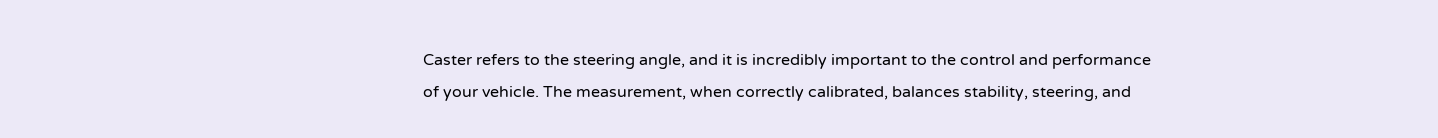Caster refers to the steering angle, and it is incredibly important to the control and performance of your vehicle. The measurement, when correctly calibrated, balances stability, steering, and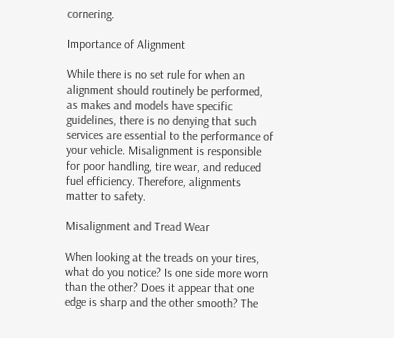cornering.

Importance of Alignment

While there is no set rule for when an alignment should routinely be performed, as makes and models have specific guidelines, there is no denying that such services are essential to the performance of your vehicle. Misalignment is responsible for poor handling, tire wear, and reduced fuel efficiency. Therefore, alignments matter to safety.

Misalignment and Tread Wear

When looking at the treads on your tires, what do you notice? Is one side more worn than the other? Does it appear that one edge is sharp and the other smooth? The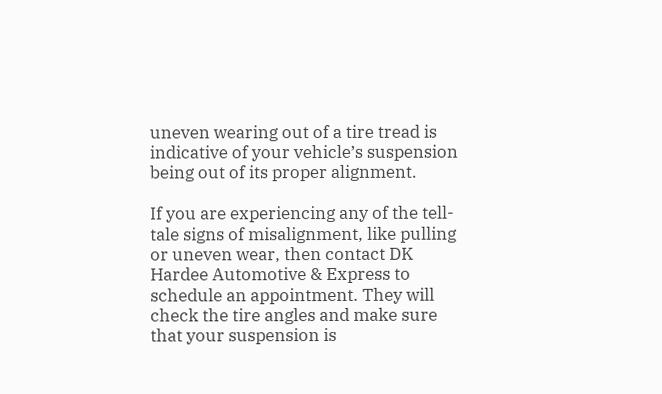uneven wearing out of a tire tread is indicative of your vehicle’s suspension being out of its proper alignment.

If you are experiencing any of the tell-tale signs of misalignment, like pulling or uneven wear, then contact DK Hardee Automotive & Express to schedule an appointment. They will check the tire angles and make sure that your suspension is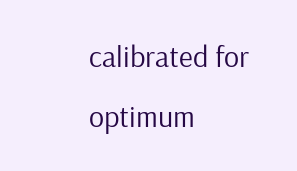calibrated for optimum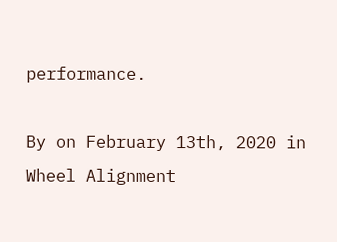performance.

By on February 13th, 2020 in Wheel Alignment